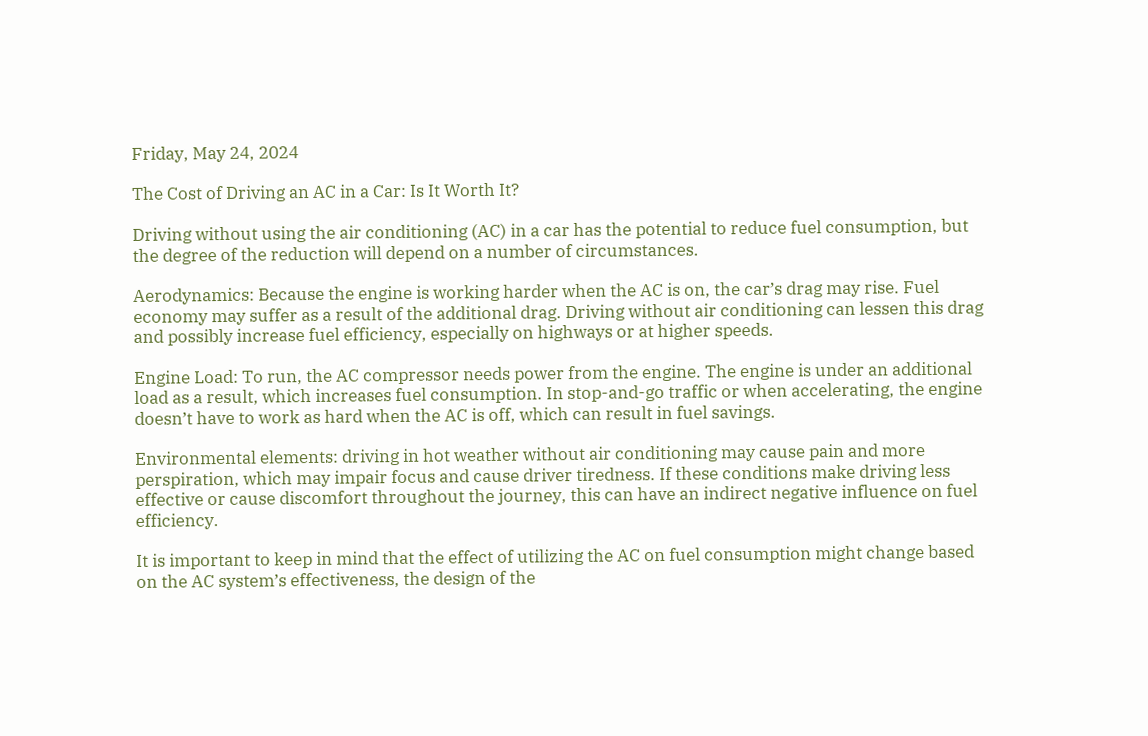Friday, May 24, 2024

The Cost of Driving an AC in a Car: Is It Worth It?

Driving without using the air conditioning (AC) in a car has the potential to reduce fuel consumption, but the degree of the reduction will depend on a number of circumstances.

Aerodynamics: Because the engine is working harder when the AC is on, the car’s drag may rise. Fuel economy may suffer as a result of the additional drag. Driving without air conditioning can lessen this drag and possibly increase fuel efficiency, especially on highways or at higher speeds.

Engine Load: To run, the AC compressor needs power from the engine. The engine is under an additional load as a result, which increases fuel consumption. In stop-and-go traffic or when accelerating, the engine doesn’t have to work as hard when the AC is off, which can result in fuel savings.

Environmental elements: driving in hot weather without air conditioning may cause pain and more perspiration, which may impair focus and cause driver tiredness. If these conditions make driving less effective or cause discomfort throughout the journey, this can have an indirect negative influence on fuel efficiency.

It is important to keep in mind that the effect of utilizing the AC on fuel consumption might change based on the AC system’s effectiveness, the design of the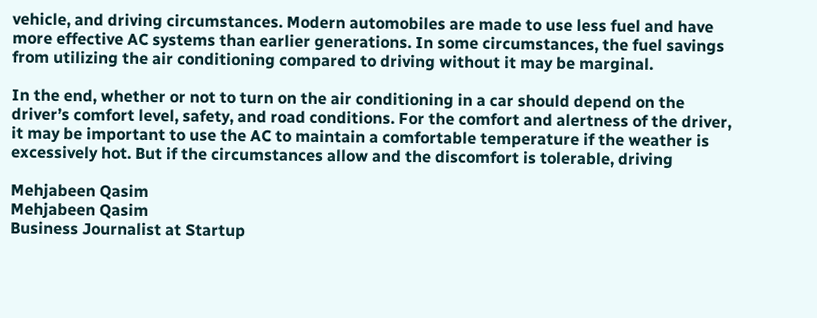vehicle, and driving circumstances. Modern automobiles are made to use less fuel and have more effective AC systems than earlier generations. In some circumstances, the fuel savings from utilizing the air conditioning compared to driving without it may be marginal.

In the end, whether or not to turn on the air conditioning in a car should depend on the driver’s comfort level, safety, and road conditions. For the comfort and alertness of the driver, it may be important to use the AC to maintain a comfortable temperature if the weather is excessively hot. But if the circumstances allow and the discomfort is tolerable, driving

Mehjabeen Qasim
Mehjabeen Qasim
Business Journalist at Startup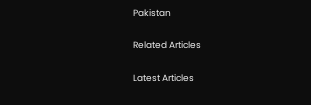Pakistan

Related Articles

Latest Articles